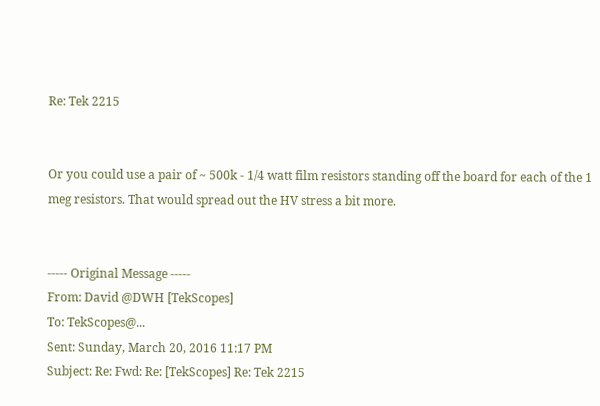Re: Tek 2215


Or you could use a pair of ~ 500k - 1/4 watt film resistors standing off the board for each of the 1 meg resistors. That would spread out the HV stress a bit more.


----- Original Message -----
From: David @DWH [TekScopes]
To: TekScopes@...
Sent: Sunday, March 20, 2016 11:17 PM
Subject: Re: Fwd: Re: [TekScopes] Re: Tek 2215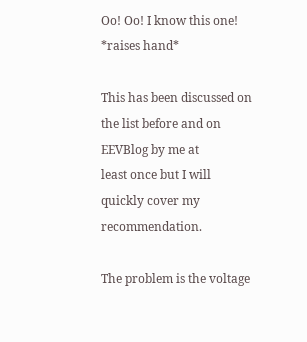Oo! Oo! I know this one! *raises hand*

This has been discussed on the list before and on EEVBlog by me at
least once but I will quickly cover my recommendation.

The problem is the voltage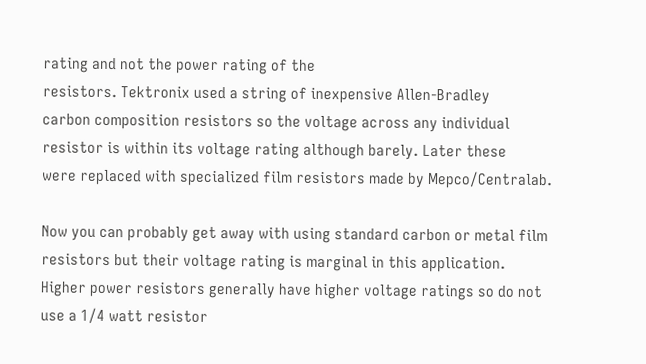rating and not the power rating of the
resistors. Tektronix used a string of inexpensive Allen-Bradley
carbon composition resistors so the voltage across any individual
resistor is within its voltage rating although barely. Later these
were replaced with specialized film resistors made by Mepco/Centralab.

Now you can probably get away with using standard carbon or metal film
resistors but their voltage rating is marginal in this application.
Higher power resistors generally have higher voltage ratings so do not
use a 1/4 watt resistor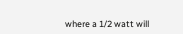where a 1/2 watt will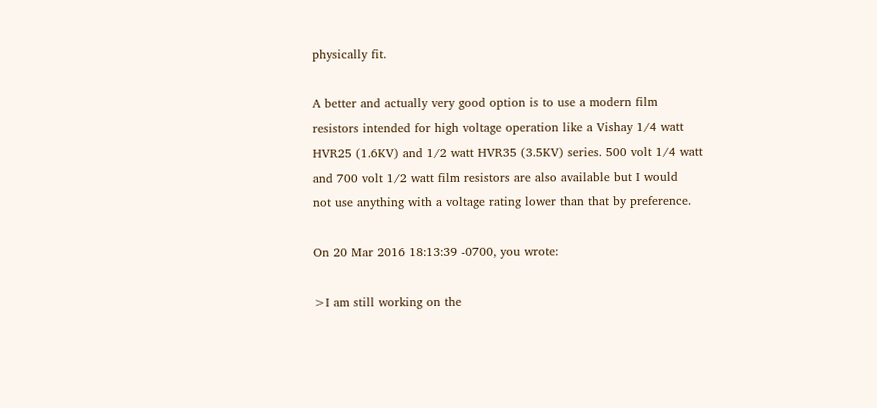physically fit.

A better and actually very good option is to use a modern film
resistors intended for high voltage operation like a Vishay 1/4 watt
HVR25 (1.6KV) and 1/2 watt HVR35 (3.5KV) series. 500 volt 1/4 watt
and 700 volt 1/2 watt film resistors are also available but I would
not use anything with a voltage rating lower than that by preference.

On 20 Mar 2016 18:13:39 -0700, you wrote:

>I am still working on the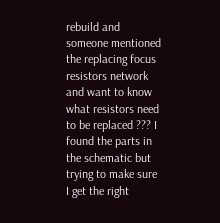rebuild and someone mentioned the replacing focus resistors network and want to know what resistors need to be replaced ??? I found the parts in the schematic but trying to make sure I get the right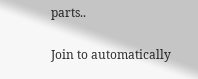parts..

Join to automatically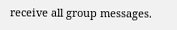receive all group messages.